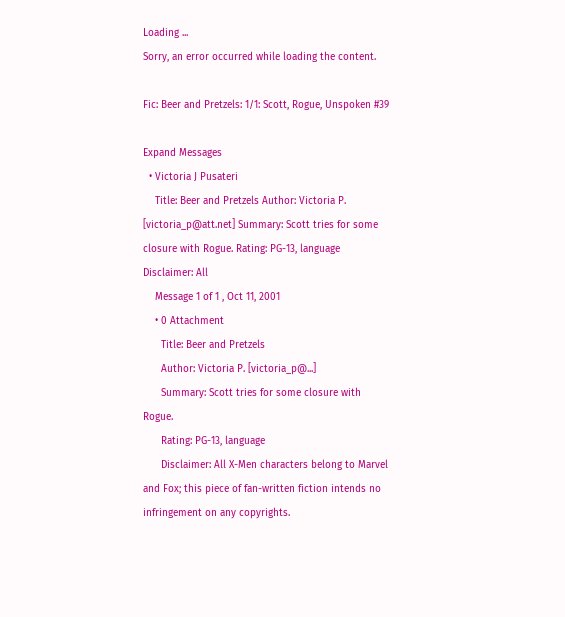Loading ...
Sorry, an error occurred while loading the content.

Fic: Beer and Pretzels: 1/1: Scott, Rogue, Unspoken #39

Expand Messages
  • Victoria J Pusateri
    Title: Beer and Pretzels Author: Victoria P. [victoria_p@att.net] Summary: Scott tries for some closure with Rogue. Rating: PG-13, language Disclaimer: All
    Message 1 of 1 , Oct 11, 2001
    • 0 Attachment
      Title: Beer and Pretzels
      Author: Victoria P. [victoria_p@...]
      Summary: Scott tries for some closure with Rogue.
      Rating: PG-13, language
      Disclaimer: All X-Men characters belong to Marvel and Fox; this piece of fan-written fiction intends no infringement on any copyrights.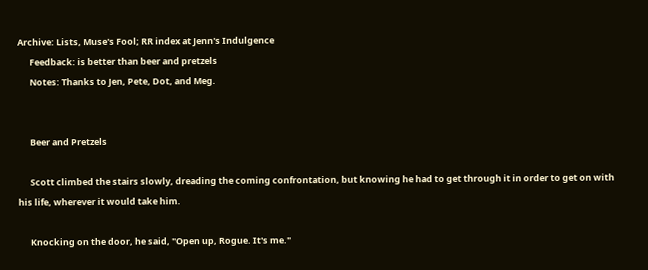Archive: Lists, Muse's Fool; RR index at Jenn's Indulgence
      Feedback: is better than beer and pretzels
      Notes: Thanks to Jen, Pete, Dot, and Meg.


      Beer and Pretzels

      Scott climbed the stairs slowly, dreading the coming confrontation, but knowing he had to get through it in order to get on with his life, wherever it would take him.

      Knocking on the door, he said, "Open up, Rogue. It's me."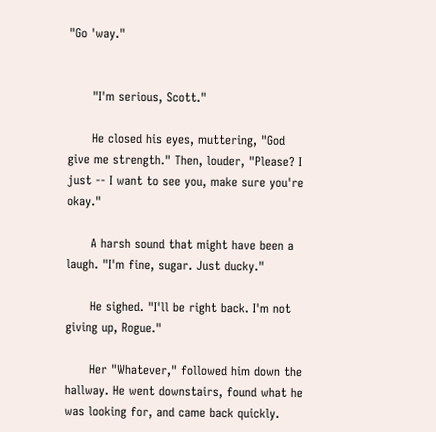"Go 'way."


      "I'm serious, Scott."

      He closed his eyes, muttering, "God give me strength." Then, louder, "Please? I just -- I want to see you, make sure you're okay."

      A harsh sound that might have been a laugh. "I'm fine, sugar. Just ducky."

      He sighed. "I'll be right back. I'm not giving up, Rogue."

      Her "Whatever," followed him down the hallway. He went downstairs, found what he was looking for, and came back quickly.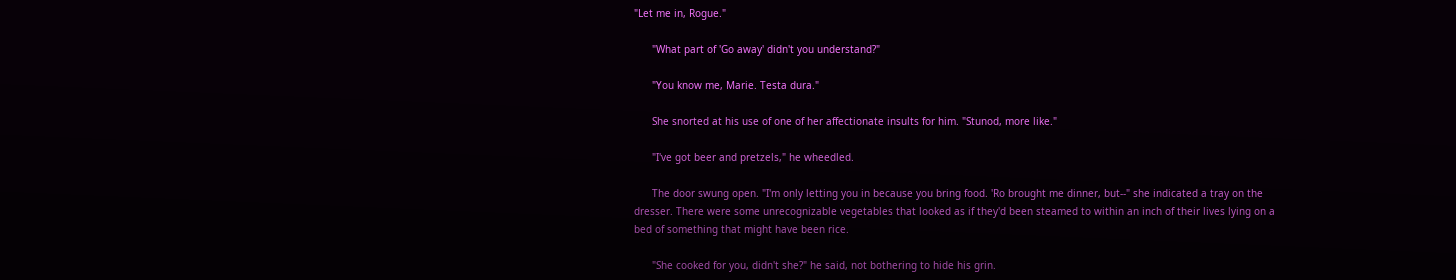"Let me in, Rogue."

      "What part of 'Go away' didn't you understand?"

      "You know me, Marie. Testa dura."

      She snorted at his use of one of her affectionate insults for him. "Stunod, more like."

      "I've got beer and pretzels," he wheedled.

      The door swung open. "I'm only letting you in because you bring food. 'Ro brought me dinner, but--" she indicated a tray on the dresser. There were some unrecognizable vegetables that looked as if they'd been steamed to within an inch of their lives lying on a bed of something that might have been rice.

      "She cooked for you, didn't she?" he said, not bothering to hide his grin.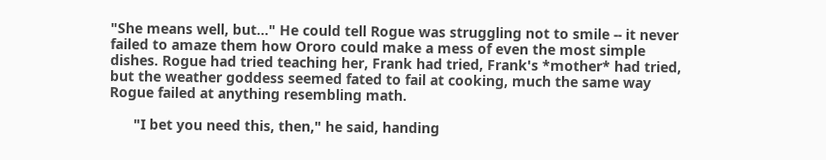"She means well, but..." He could tell Rogue was struggling not to smile -- it never failed to amaze them how Ororo could make a mess of even the most simple dishes. Rogue had tried teaching her, Frank had tried, Frank's *mother* had tried, but the weather goddess seemed fated to fail at cooking, much the same way Rogue failed at anything resembling math.

      "I bet you need this, then," he said, handing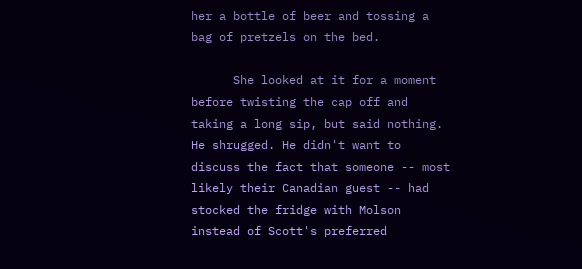her a bottle of beer and tossing a bag of pretzels on the bed.

      She looked at it for a moment before twisting the cap off and taking a long sip, but said nothing. He shrugged. He didn't want to discuss the fact that someone -- most likely their Canadian guest -- had stocked the fridge with Molson instead of Scott's preferred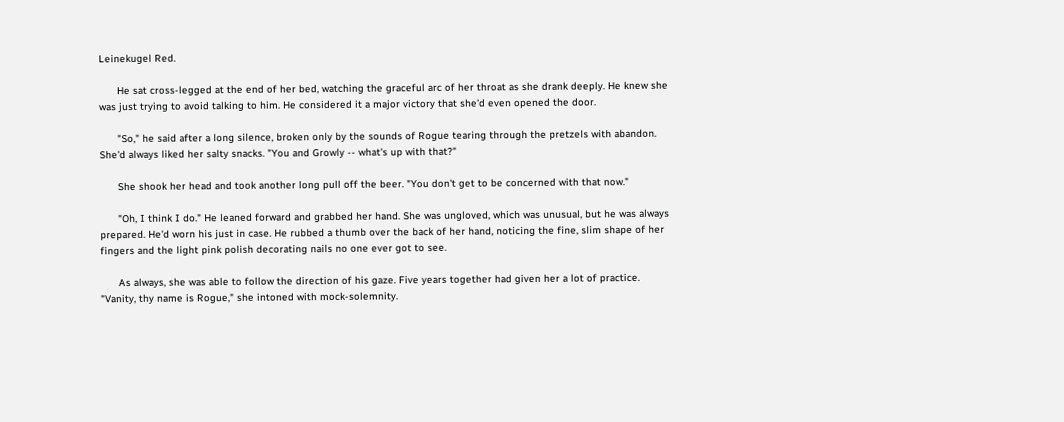Leinekugel Red.

      He sat cross-legged at the end of her bed, watching the graceful arc of her throat as she drank deeply. He knew she was just trying to avoid talking to him. He considered it a major victory that she'd even opened the door.

      "So," he said after a long silence, broken only by the sounds of Rogue tearing through the pretzels with abandon. She'd always liked her salty snacks. "You and Growly -- what's up with that?"

      She shook her head and took another long pull off the beer. "You don't get to be concerned with that now."

      "Oh, I think I do." He leaned forward and grabbed her hand. She was ungloved, which was unusual, but he was always prepared. He'd worn his just in case. He rubbed a thumb over the back of her hand, noticing the fine, slim shape of her fingers and the light pink polish decorating nails no one ever got to see.

      As always, she was able to follow the direction of his gaze. Five years together had given her a lot of practice. "Vanity, thy name is Rogue," she intoned with mock-solemnity.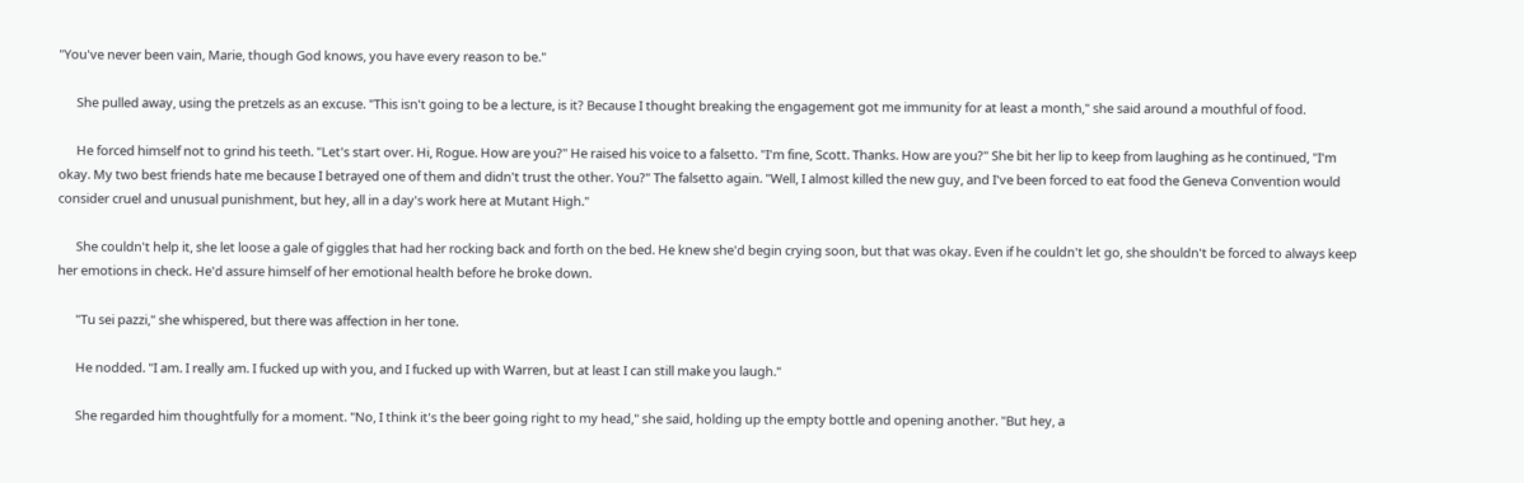"You've never been vain, Marie, though God knows, you have every reason to be."

      She pulled away, using the pretzels as an excuse. "This isn't going to be a lecture, is it? Because I thought breaking the engagement got me immunity for at least a month," she said around a mouthful of food.

      He forced himself not to grind his teeth. "Let's start over. Hi, Rogue. How are you?" He raised his voice to a falsetto. "I'm fine, Scott. Thanks. How are you?" She bit her lip to keep from laughing as he continued, "I'm okay. My two best friends hate me because I betrayed one of them and didn't trust the other. You?" The falsetto again. "Well, I almost killed the new guy, and I've been forced to eat food the Geneva Convention would consider cruel and unusual punishment, but hey, all in a day's work here at Mutant High."

      She couldn't help it, she let loose a gale of giggles that had her rocking back and forth on the bed. He knew she'd begin crying soon, but that was okay. Even if he couldn't let go, she shouldn't be forced to always keep her emotions in check. He'd assure himself of her emotional health before he broke down.

      "Tu sei pazzi," she whispered, but there was affection in her tone.

      He nodded. "I am. I really am. I fucked up with you, and I fucked up with Warren, but at least I can still make you laugh."

      She regarded him thoughtfully for a moment. "No, I think it's the beer going right to my head," she said, holding up the empty bottle and opening another. "But hey, a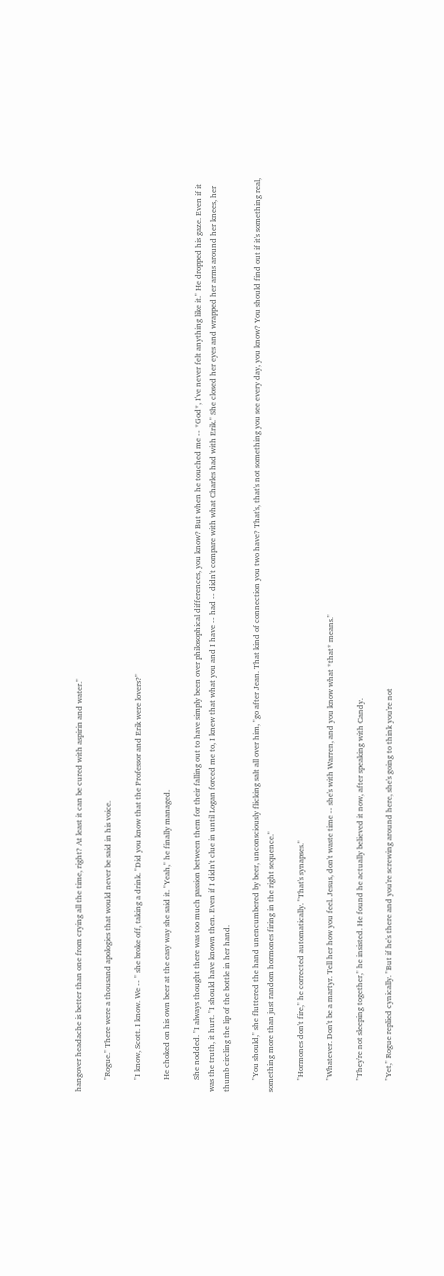hangover headache is better than one from crying all the time, right? At least it can be cured with aspirin and water."

      "Rogue." There were a thousand apologies that would never be said in his voice.

      "I know, Scott. I know. We -- " she broke off, taking a drink. "Did you know that the Professor and Erik were lovers?"

      He choked on his own beer at the easy way she said it. "Yeah," he finally managed.

      She nodded. "I always thought there was too much passion between them for their falling out to have simply been over philosophical differences, you know? But when he touched me -- *God*, I've never felt anything like it." He dropped his gaze. Even if it was the truth, it hurt. "I should have known then. Even if I didn't clue in until Logan forced me to, I knew that what you and I have -- had -- didn't compare with what Charles had with Erik." She closed her eyes and wrapped her arms around her knees, her thumb circling the lip of the bottle in her hand.

      "You should," she fluttered the hand unencumbered by beer, unconsciously flicking salt all over him, "go after Jean. That kind of connection you two have? That's, that's not something you see every day, you know? You should find out if it's something real, something more than just random hormones firing in the right sequence."

      "Hormones don't fire," he corrected automatically. "That's synapses."

      "Whatever. Don't be a martyr. Tell her how you feel. Jesus, don't waste time -- she's with Warren, and you know what *that* means."

      "They're not sleeping together," he insisted. He found he actually believed it now, after speaking with Candy.

      "Yet," Rogue replied cynically. "But if he's there and you're screwing around here, she's going to think you're not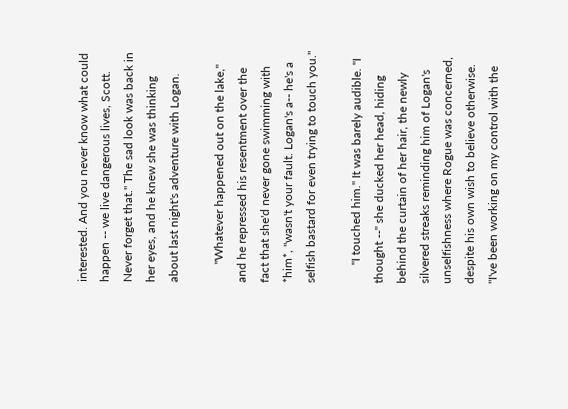interested. And you never know what could happen -- we live dangerous lives, Scott. Never forget that." The sad look was back in her eyes, and he knew she was thinking about last night's adventure with Logan.

      "Whatever happened out on the lake," and he repressed his resentment over the fact that she'd never gone swimming with *him*, "wasn't your fault. Logan's a-- he's a selfish bastard for even trying to touch you."

      "I touched him." It was barely audible. "I thought --" she ducked her head, hiding behind the curtain of her hair, the newly silvered streaks reminding him of Logan's unselfishness where Rogue was concerned, despite his own wish to believe otherwise. "I've been working on my control with the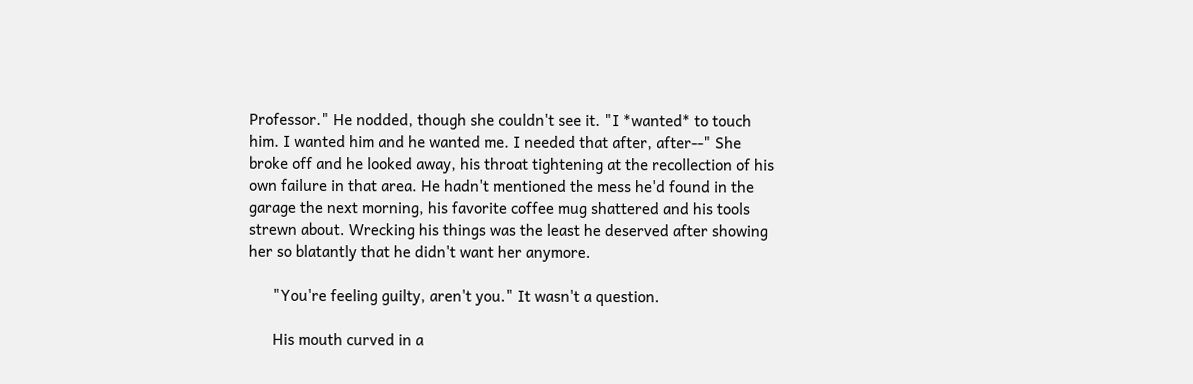Professor." He nodded, though she couldn't see it. "I *wanted* to touch him. I wanted him and he wanted me. I needed that after, after--" She broke off and he looked away, his throat tightening at the recollection of his own failure in that area. He hadn't mentioned the mess he'd found in the garage the next morning, his favorite coffee mug shattered and his tools strewn about. Wrecking his things was the least he deserved after showing her so blatantly that he didn't want her anymore.

      "You're feeling guilty, aren't you." It wasn't a question.

      His mouth curved in a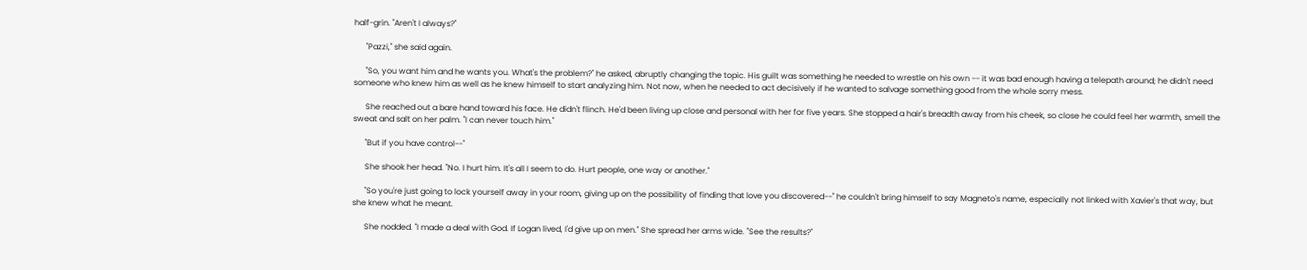half-grin. "Aren't I always?"

      "Pazzi," she said again.

      "So, you want him and he wants you. What's the problem?" he asked, abruptly changing the topic. His guilt was something he needed to wrestle on his own -- it was bad enough having a telepath around; he didn't need someone who knew him as well as he knew himself to start analyzing him. Not now, when he needed to act decisively if he wanted to salvage something good from the whole sorry mess.

      She reached out a bare hand toward his face. He didn't flinch. He'd been living up close and personal with her for five years. She stopped a hair's breadth away from his cheek, so close he could feel her warmth, smell the sweat and salt on her palm. "I can never touch him."

      "But if you have control--"

      She shook her head. "No. I hurt him. It's all I seem to do. Hurt people, one way or another."

      "So you're just going to lock yourself away in your room, giving up on the possibility of finding that love you discovered--" he couldn't bring himself to say Magneto's name, especially not linked with Xavier's that way, but she knew what he meant.

      She nodded. "I made a deal with God. If Logan lived, I'd give up on men." She spread her arms wide. "See the results?"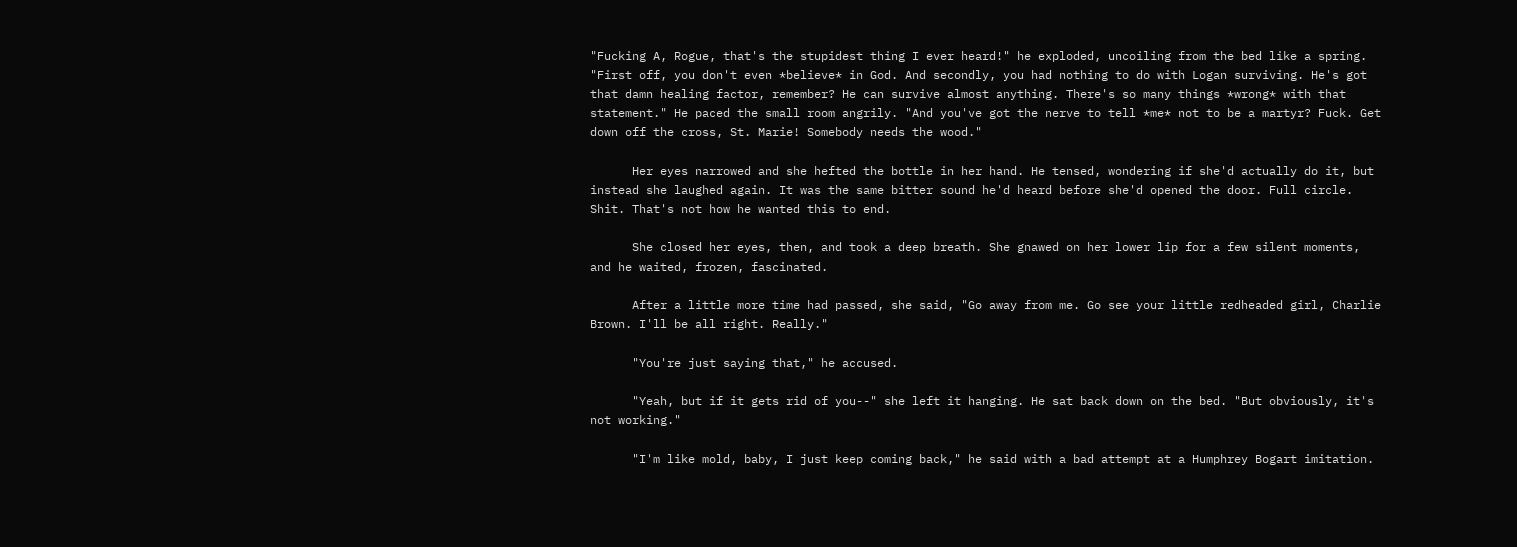"Fucking A, Rogue, that's the stupidest thing I ever heard!" he exploded, uncoiling from the bed like a spring. "First off, you don't even *believe* in God. And secondly, you had nothing to do with Logan surviving. He's got that damn healing factor, remember? He can survive almost anything. There's so many things *wrong* with that statement." He paced the small room angrily. "And you've got the nerve to tell *me* not to be a martyr? Fuck. Get down off the cross, St. Marie! Somebody needs the wood."

      Her eyes narrowed and she hefted the bottle in her hand. He tensed, wondering if she'd actually do it, but instead she laughed again. It was the same bitter sound he'd heard before she'd opened the door. Full circle. Shit. That's not how he wanted this to end.

      She closed her eyes, then, and took a deep breath. She gnawed on her lower lip for a few silent moments, and he waited, frozen, fascinated.

      After a little more time had passed, she said, "Go away from me. Go see your little redheaded girl, Charlie Brown. I'll be all right. Really."

      "You're just saying that," he accused.

      "Yeah, but if it gets rid of you--" she left it hanging. He sat back down on the bed. "But obviously, it's not working."

      "I'm like mold, baby, I just keep coming back," he said with a bad attempt at a Humphrey Bogart imitation.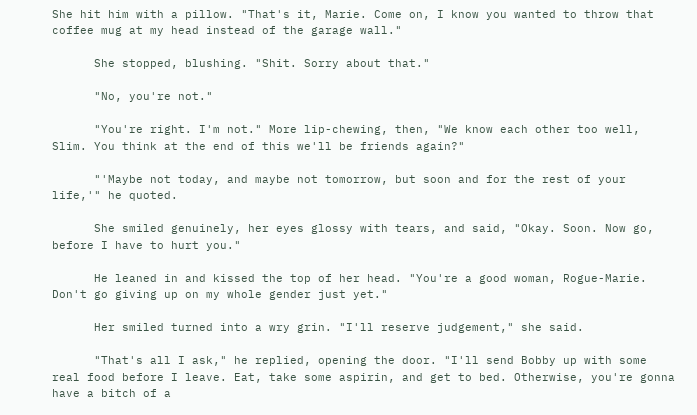She hit him with a pillow. "That's it, Marie. Come on, I know you wanted to throw that coffee mug at my head instead of the garage wall."

      She stopped, blushing. "Shit. Sorry about that."

      "No, you're not."

      "You're right. I'm not." More lip-chewing, then, "We know each other too well, Slim. You think at the end of this we'll be friends again?"

      "'Maybe not today, and maybe not tomorrow, but soon and for the rest of your life,'" he quoted.

      She smiled genuinely, her eyes glossy with tears, and said, "Okay. Soon. Now go, before I have to hurt you."

      He leaned in and kissed the top of her head. "You're a good woman, Rogue-Marie. Don't go giving up on my whole gender just yet."

      Her smiled turned into a wry grin. "I'll reserve judgement," she said.

      "That's all I ask," he replied, opening the door. "I'll send Bobby up with some real food before I leave. Eat, take some aspirin, and get to bed. Otherwise, you're gonna have a bitch of a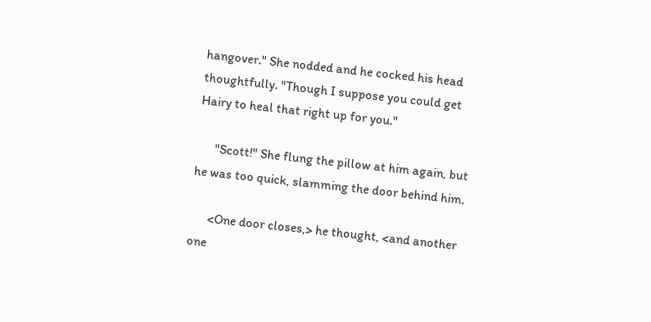hangover." She nodded and he cocked his head thoughtfully. "Though I suppose you could get Hairy to heal that right up for you."

      "Scott!" She flung the pillow at him again, but he was too quick, slamming the door behind him.

      <One door closes,> he thought, <and another one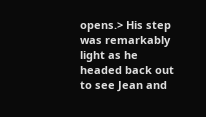opens.> His step was remarkably light as he headed back out to see Jean and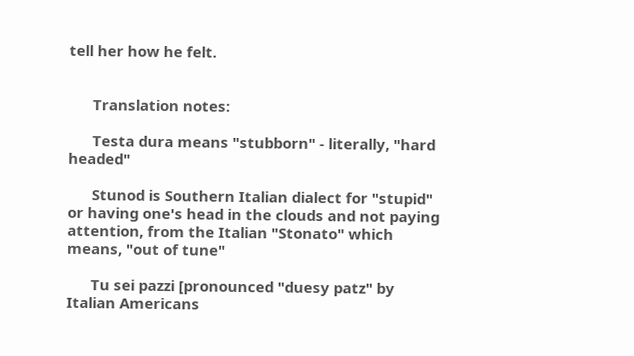tell her how he felt.


      Translation notes:

      Testa dura means "stubborn" - literally, "hard headed"

      Stunod is Southern Italian dialect for "stupid" or having one's head in the clouds and not paying attention, from the Italian "Stonato" which means, "out of tune"

      Tu sei pazzi [pronounced "duesy patz" by Italian Americans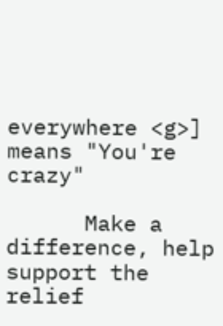everywhere <g>] means "You're crazy"

      Make a difference, help support the relief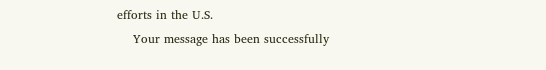efforts in the U.S.
    Your message has been successfully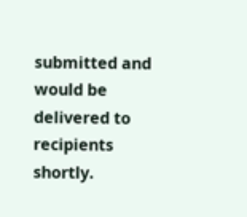submitted and would be delivered to recipients shortly.